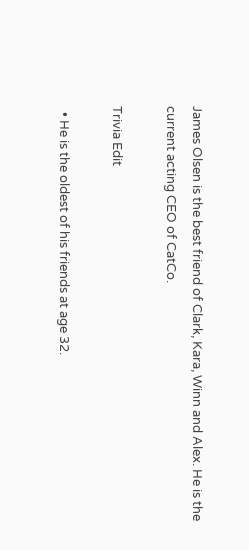James Olsen is the best friend of Clark, Kara, Winn and Alex. He is the current acting CEO of CatCo.

Trivia Edit

  • He is the oldest of his friends at age 32.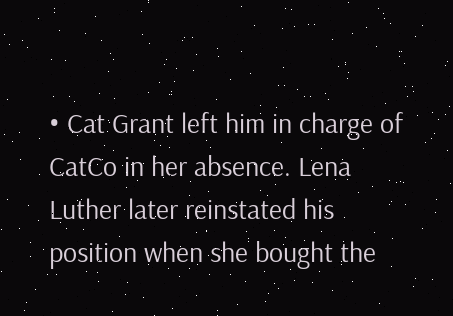• Cat Grant left him in charge of CatCo in her absence. Lena Luther later reinstated his position when she bought the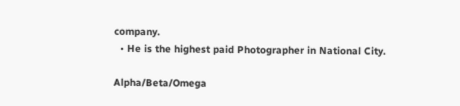company.
  • He is the highest paid Photographer in National City.

Alpha/Beta/Omega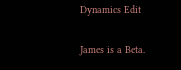Dynamics Edit

James is a Beta.